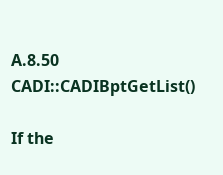A.8.50 CADI::CADIBptGetList()

If the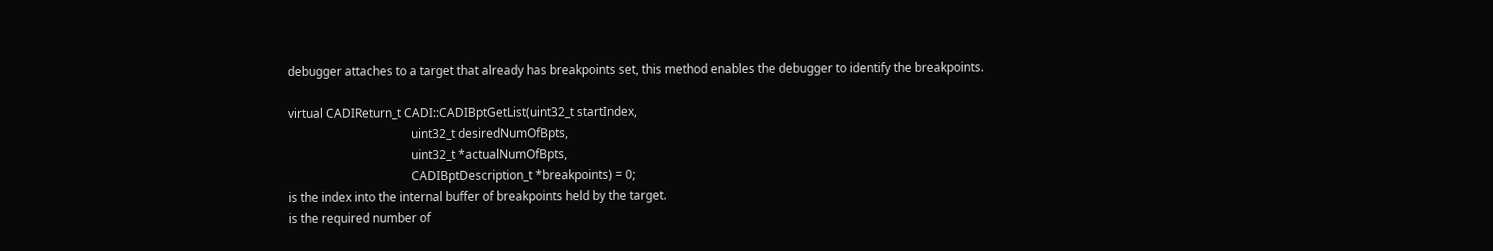debugger attaches to a target that already has breakpoints set, this method enables the debugger to identify the breakpoints.

virtual CADIReturn_t CADI::CADIBptGetList(uint32_t startIndex,
                                         uint32_t desiredNumOfBpts,
                                         uint32_t *actualNumOfBpts,
                                         CADIBptDescription_t *breakpoints) = 0;
is the index into the internal buffer of breakpoints held by the target.
is the required number of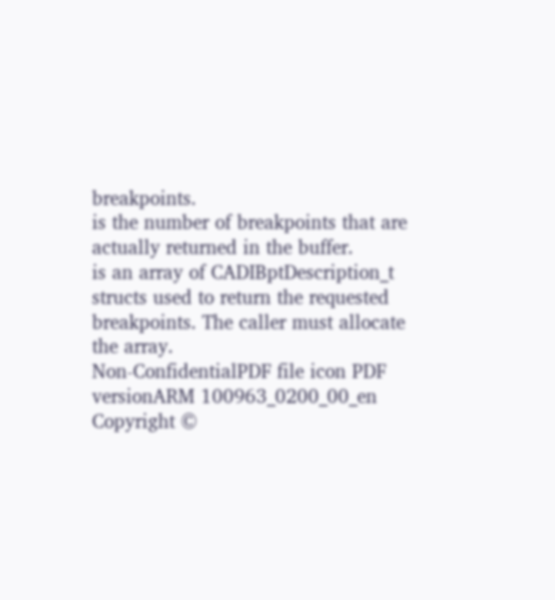breakpoints.
is the number of breakpoints that are actually returned in the buffer.
is an array of CADIBptDescription_t structs used to return the requested breakpoints. The caller must allocate the array.
Non-ConfidentialPDF file icon PDF versionARM 100963_0200_00_en
Copyright ©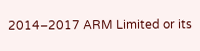2014–2017 ARM Limited or its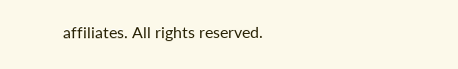affiliates. All rights reserved.